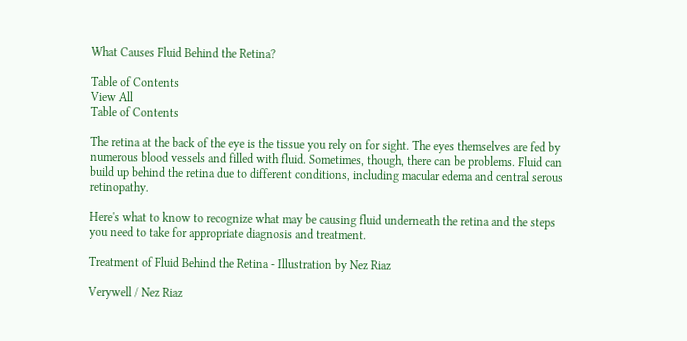What Causes Fluid Behind the Retina?

Table of Contents
View All
Table of Contents

The retina at the back of the eye is the tissue you rely on for sight. The eyes themselves are fed by numerous blood vessels and filled with fluid. Sometimes, though, there can be problems. Fluid can build up behind the retina due to different conditions, including macular edema and central serous retinopathy.

Here's what to know to recognize what may be causing fluid underneath the retina and the steps you need to take for appropriate diagnosis and treatment.

Treatment of Fluid Behind the Retina - Illustration by Nez Riaz

Verywell / Nez Riaz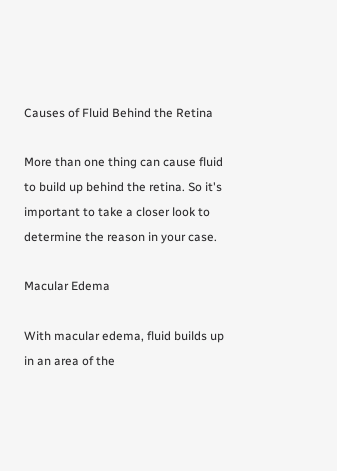Causes of Fluid Behind the Retina

More than one thing can cause fluid to build up behind the retina. So it's important to take a closer look to determine the reason in your case.

Macular Edema

With macular edema, fluid builds up in an area of the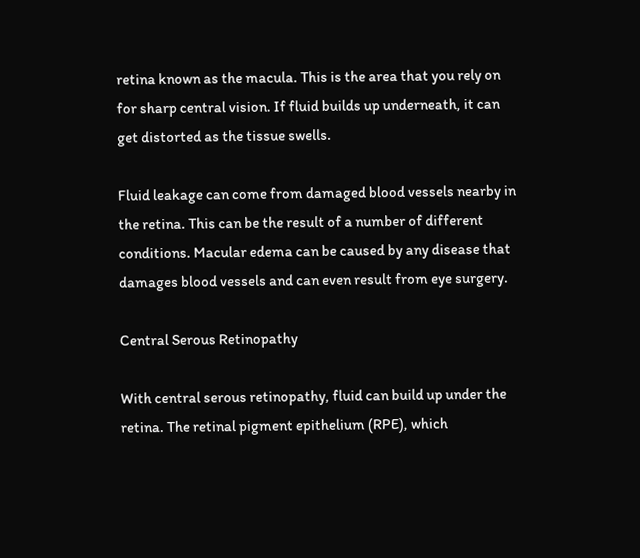retina known as the macula. This is the area that you rely on for sharp central vision. If fluid builds up underneath, it can get distorted as the tissue swells.

Fluid leakage can come from damaged blood vessels nearby in the retina. This can be the result of a number of different conditions. Macular edema can be caused by any disease that damages blood vessels and can even result from eye surgery.

Central Serous Retinopathy

With central serous retinopathy, fluid can build up under the retina. The retinal pigment epithelium (RPE), which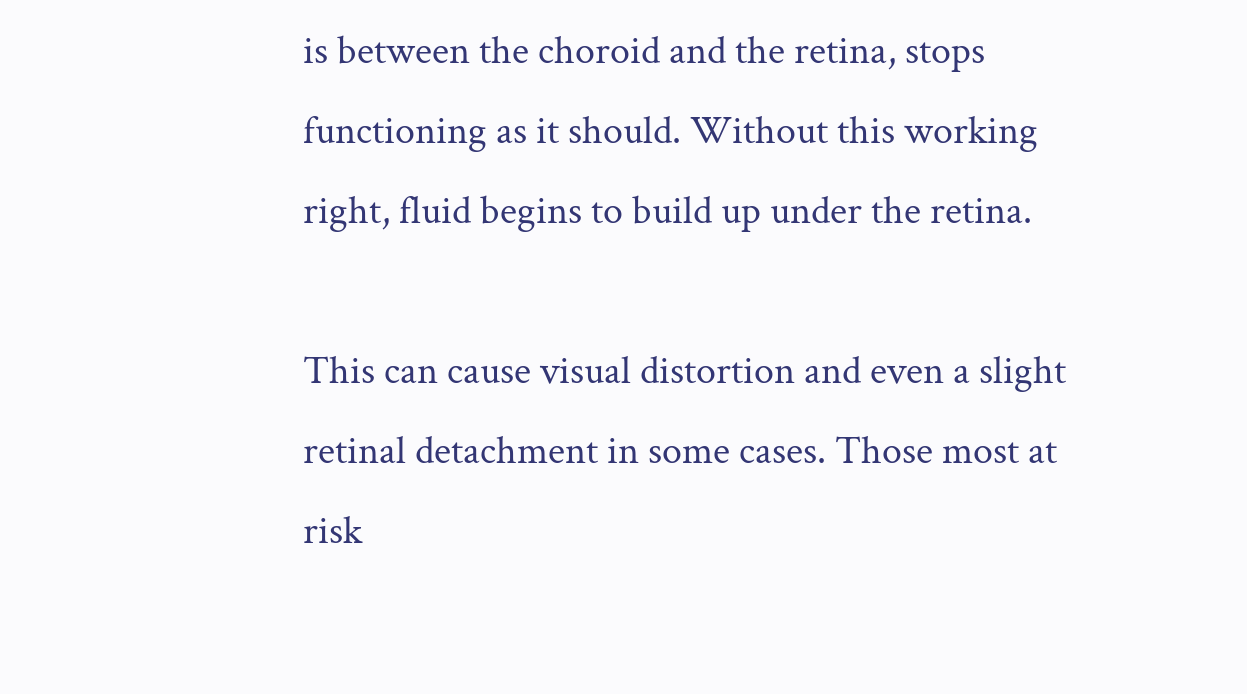is between the choroid and the retina, stops functioning as it should. Without this working right, fluid begins to build up under the retina.

This can cause visual distortion and even a slight retinal detachment in some cases. Those most at risk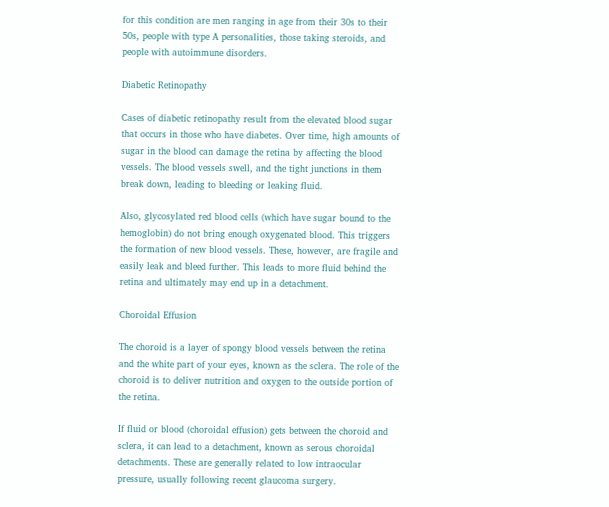for this condition are men ranging in age from their 30s to their 50s, people with type A personalities, those taking steroids, and people with autoimmune disorders.

Diabetic Retinopathy

Cases of diabetic retinopathy result from the elevated blood sugar that occurs in those who have diabetes. Over time, high amounts of sugar in the blood can damage the retina by affecting the blood vessels. The blood vessels swell, and the tight junctions in them break down, leading to bleeding or leaking fluid.

Also, glycosylated red blood cells (which have sugar bound to the hemoglobin) do not bring enough oxygenated blood. This triggers the formation of new blood vessels. These, however, are fragile and easily leak and bleed further. This leads to more fluid behind the retina and ultimately may end up in a detachment.

Choroidal Effusion

The choroid is a layer of spongy blood vessels between the retina and the white part of your eyes, known as the sclera. The role of the choroid is to deliver nutrition and oxygen to the outside portion of the retina.

If fluid or blood (choroidal effusion) gets between the choroid and sclera, it can lead to a detachment, known as serous choroidal detachments. These are generally related to low intraocular pressure, usually following recent glaucoma surgery.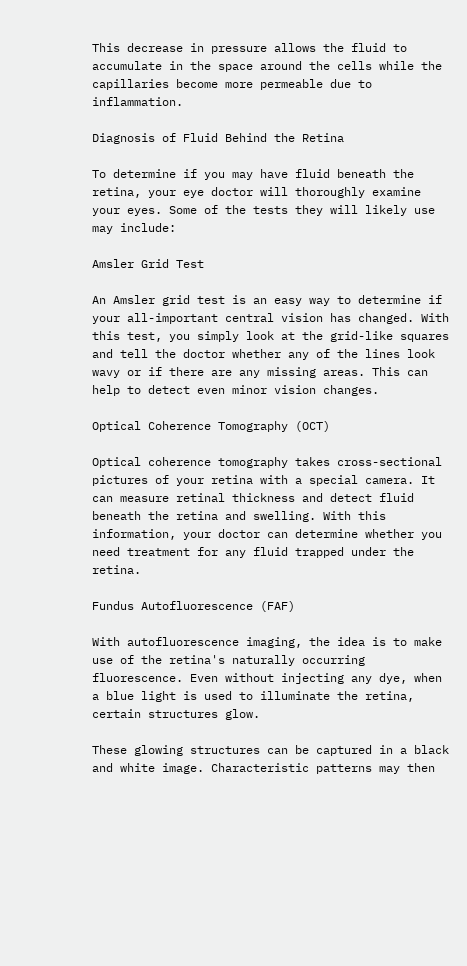This decrease in pressure allows the fluid to accumulate in the space around the cells while the capillaries become more permeable due to inflammation.

Diagnosis of Fluid Behind the Retina

To determine if you may have fluid beneath the retina, your eye doctor will thoroughly examine your eyes. Some of the tests they will likely use may include:

Amsler Grid Test

An Amsler grid test is an easy way to determine if your all-important central vision has changed. With this test, you simply look at the grid-like squares and tell the doctor whether any of the lines look wavy or if there are any missing areas. This can help to detect even minor vision changes.

Optical Coherence Tomography (OCT)

Optical coherence tomography takes cross-sectional pictures of your retina with a special camera. It can measure retinal thickness and detect fluid beneath the retina and swelling. With this information, your doctor can determine whether you need treatment for any fluid trapped under the retina.

Fundus Autofluorescence (FAF)

With autofluorescence imaging, the idea is to make use of the retina's naturally occurring fluorescence. Even without injecting any dye, when a blue light is used to illuminate the retina, certain structures glow.

These glowing structures can be captured in a black and white image. Characteristic patterns may then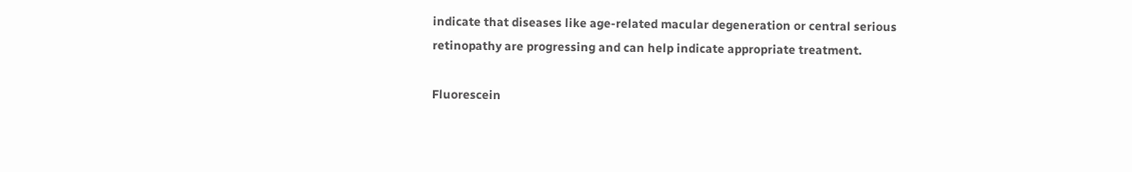indicate that diseases like age-related macular degeneration or central serious retinopathy are progressing and can help indicate appropriate treatment.

Fluorescein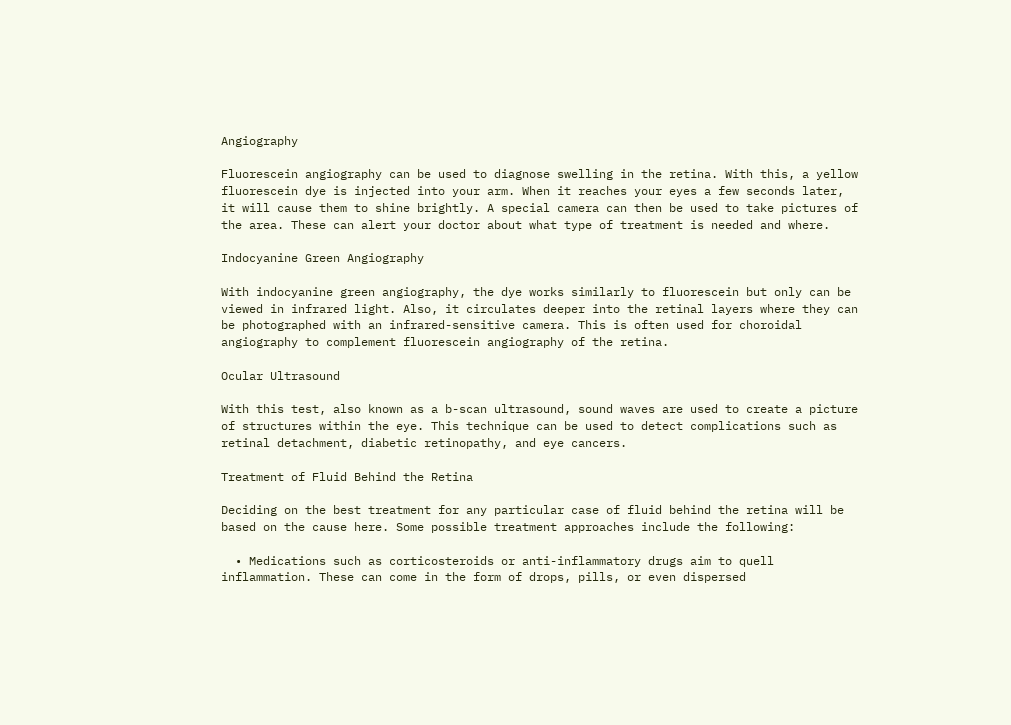Angiography

Fluorescein angiography can be used to diagnose swelling in the retina. With this, a yellow fluorescein dye is injected into your arm. When it reaches your eyes a few seconds later, it will cause them to shine brightly. A special camera can then be used to take pictures of the area. These can alert your doctor about what type of treatment is needed and where.

Indocyanine Green Angiography

With indocyanine green angiography, the dye works similarly to fluorescein but only can be viewed in infrared light. Also, it circulates deeper into the retinal layers where they can be photographed with an infrared-sensitive camera. This is often used for choroidal angiography to complement fluorescein angiography of the retina.

Ocular Ultrasound

With this test, also known as a b-scan ultrasound, sound waves are used to create a picture of structures within the eye. This technique can be used to detect complications such as retinal detachment, diabetic retinopathy, and eye cancers.

Treatment of Fluid Behind the Retina

Deciding on the best treatment for any particular case of fluid behind the retina will be based on the cause here. Some possible treatment approaches include the following:

  • Medications such as corticosteroids or anti-inflammatory drugs aim to quell inflammation. These can come in the form of drops, pills, or even dispersed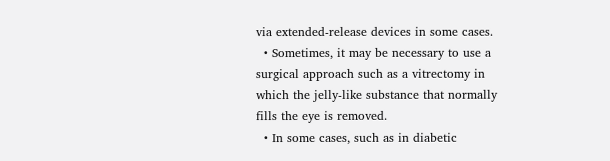via extended-release devices in some cases.
  • Sometimes, it may be necessary to use a surgical approach such as a vitrectomy in which the jelly-like substance that normally fills the eye is removed.
  • In some cases, such as in diabetic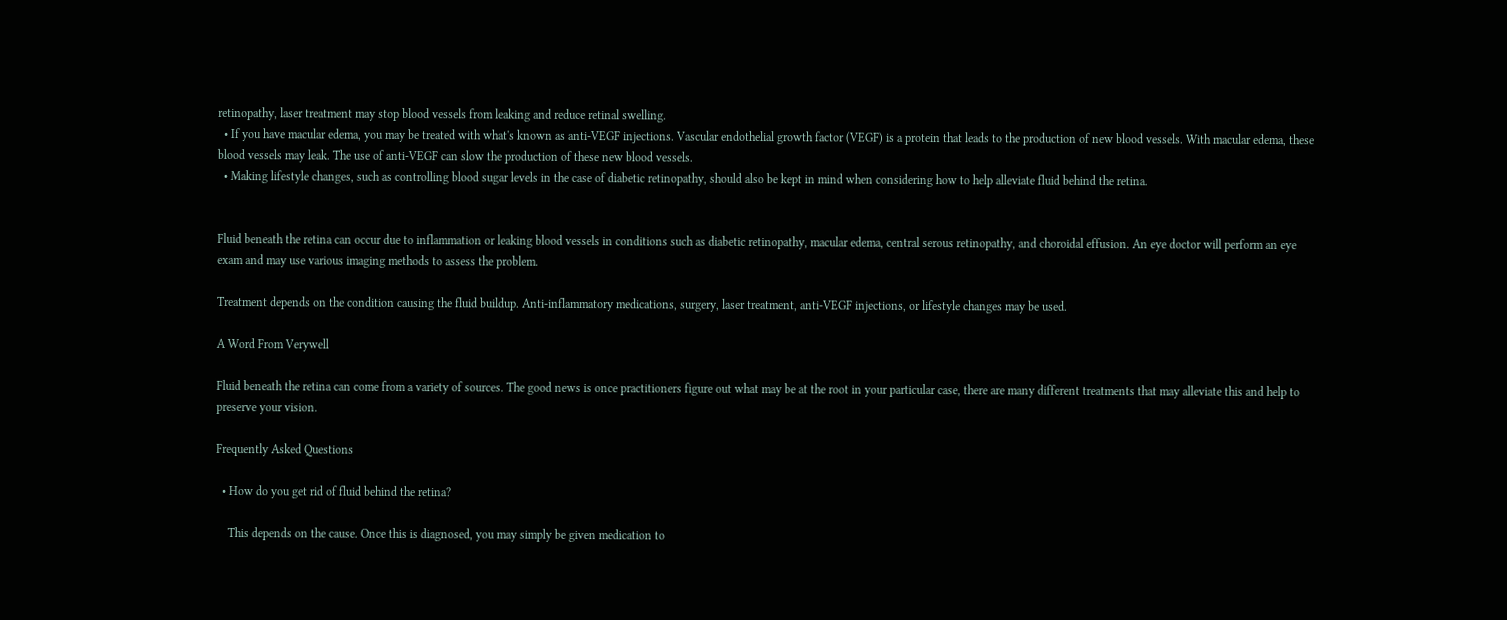retinopathy, laser treatment may stop blood vessels from leaking and reduce retinal swelling.
  • If you have macular edema, you may be treated with what's known as anti-VEGF injections. Vascular endothelial growth factor (VEGF) is a protein that leads to the production of new blood vessels. With macular edema, these blood vessels may leak. The use of anti-VEGF can slow the production of these new blood vessels.
  • Making lifestyle changes, such as controlling blood sugar levels in the case of diabetic retinopathy, should also be kept in mind when considering how to help alleviate fluid behind the retina.


Fluid beneath the retina can occur due to inflammation or leaking blood vessels in conditions such as diabetic retinopathy, macular edema, central serous retinopathy, and choroidal effusion. An eye doctor will perform an eye exam and may use various imaging methods to assess the problem.

Treatment depends on the condition causing the fluid buildup. Anti-inflammatory medications, surgery, laser treatment, anti-VEGF injections, or lifestyle changes may be used.

A Word From Verywell

Fluid beneath the retina can come from a variety of sources. The good news is once practitioners figure out what may be at the root in your particular case, there are many different treatments that may alleviate this and help to preserve your vision.

Frequently Asked Questions

  • How do you get rid of fluid behind the retina?

    This depends on the cause. Once this is diagnosed, you may simply be given medication to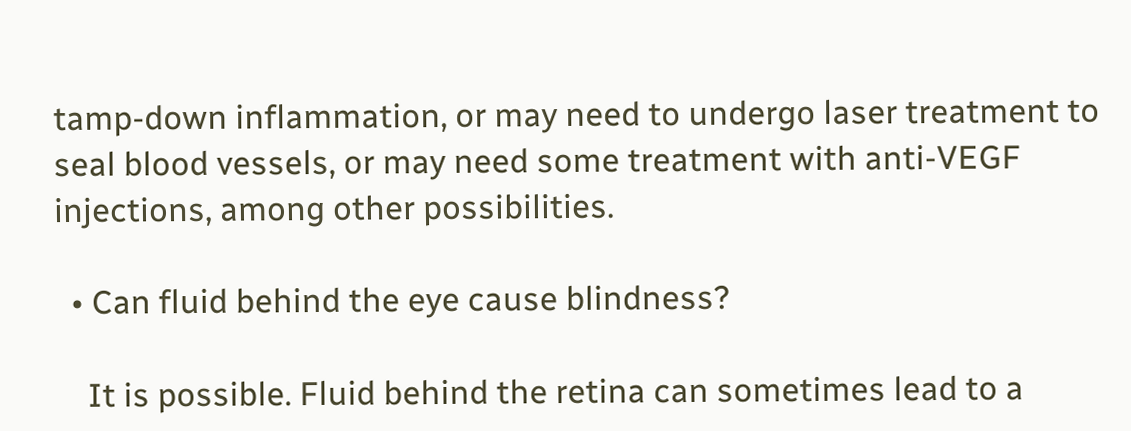tamp-down inflammation, or may need to undergo laser treatment to seal blood vessels, or may need some treatment with anti-VEGF injections, among other possibilities.

  • Can fluid behind the eye cause blindness?

    It is possible. Fluid behind the retina can sometimes lead to a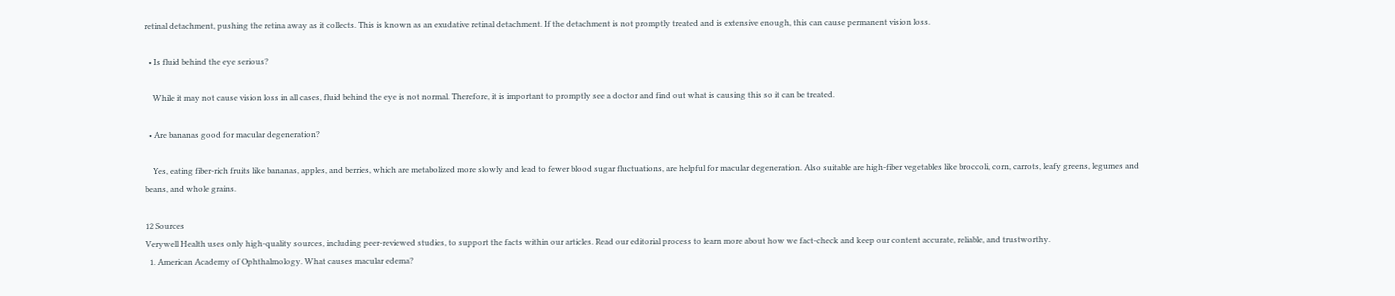retinal detachment, pushing the retina away as it collects. This is known as an exudative retinal detachment. If the detachment is not promptly treated and is extensive enough, this can cause permanent vision loss.

  • Is fluid behind the eye serious?

    While it may not cause vision loss in all cases, fluid behind the eye is not normal. Therefore, it is important to promptly see a doctor and find out what is causing this so it can be treated.

  • Are bananas good for macular degeneration?

    Yes, eating fiber-rich fruits like bananas, apples, and berries, which are metabolized more slowly and lead to fewer blood sugar fluctuations, are helpful for macular degeneration. Also suitable are high-fiber vegetables like broccoli, corn, carrots, leafy greens, legumes and beans, and whole grains.

12 Sources
Verywell Health uses only high-quality sources, including peer-reviewed studies, to support the facts within our articles. Read our editorial process to learn more about how we fact-check and keep our content accurate, reliable, and trustworthy.
  1. American Academy of Ophthalmology. What causes macular edema?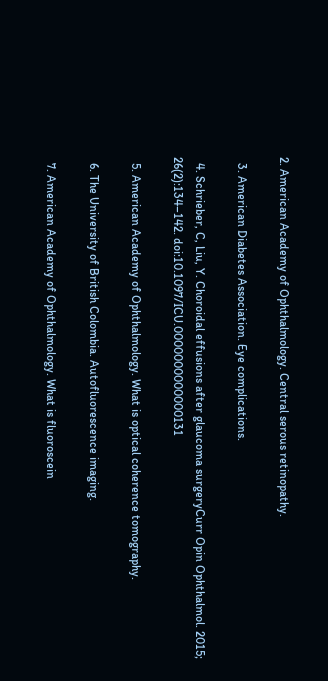2. American Academy of Ophthalmology. Central serous retinopathy.

  3. American Diabetes Association. Eye complications.

  4. Schrieber, C, Liu, Y. Choroidal effusions after glaucoma surgeryCurr Opin Ophthalmol. 2015; 26(2):134–142. doi:10.1097/ICU.0000000000000131

  5. American Academy of Ophthalmology. What is optical coherence tomography.

  6. The University of British Colombia. Autofluorescence imaging.

  7. American Academy of Ophthalmology. What is fluoroscein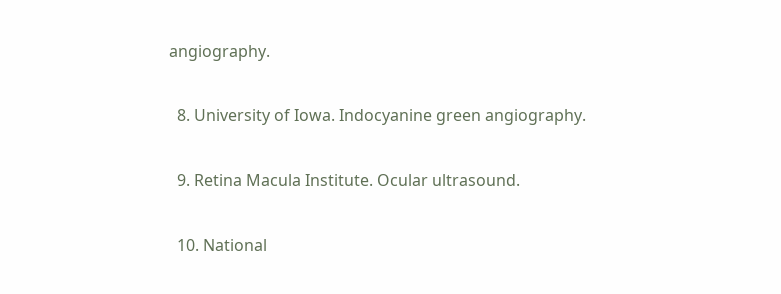angiography.

  8. University of Iowa. Indocyanine green angiography.

  9. Retina Macula Institute. Ocular ultrasound.

  10. National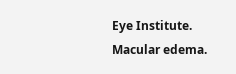Eye Institute. Macular edema.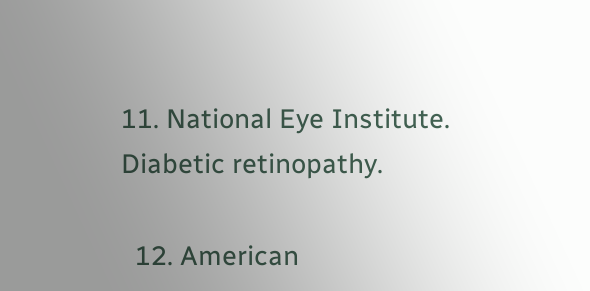11. National Eye Institute. Diabetic retinopathy.

  12. American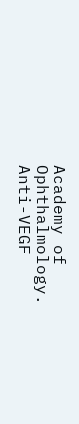Academy of Ophthalmology. Anti-VEGF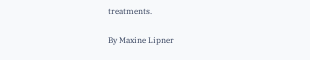treatments.

By Maxine Lipner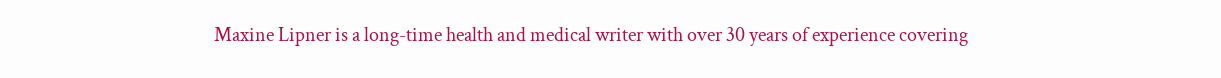Maxine Lipner is a long-time health and medical writer with over 30 years of experience covering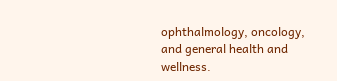ophthalmology, oncology, and general health and wellness.